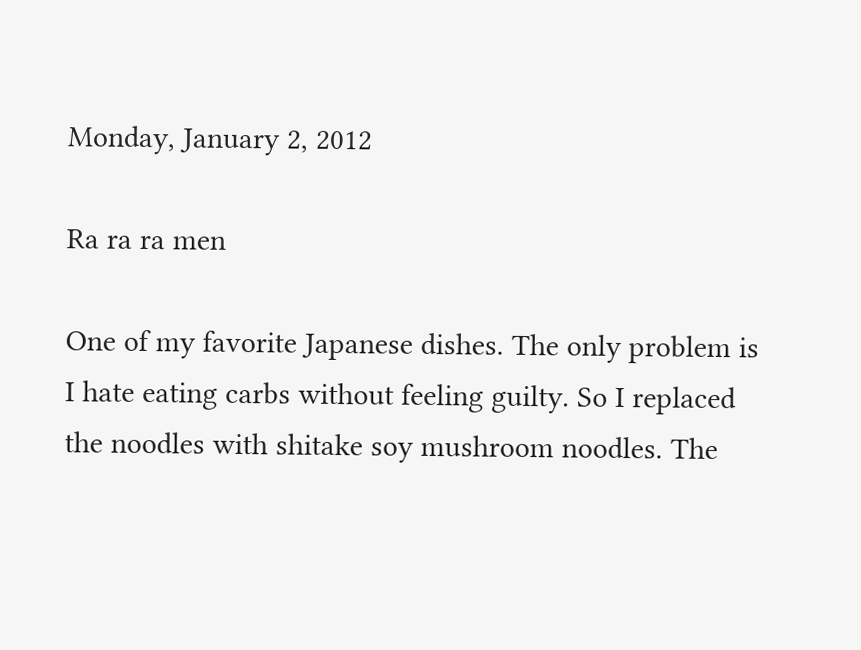Monday, January 2, 2012

Ra ra ra men

One of my favorite Japanese dishes. The only problem is I hate eating carbs without feeling guilty. So I replaced the noodles with shitake soy mushroom noodles. The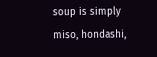soup is simply miso, hondashi,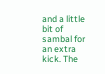and a little bit of sambal for an extra kick. The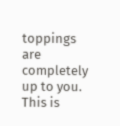toppings are completely up to you. This is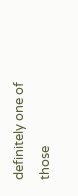definitely one of those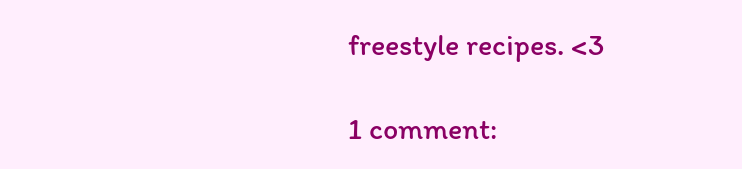freestyle recipes. <3

1 comment: